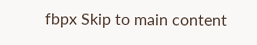fbpx Skip to main content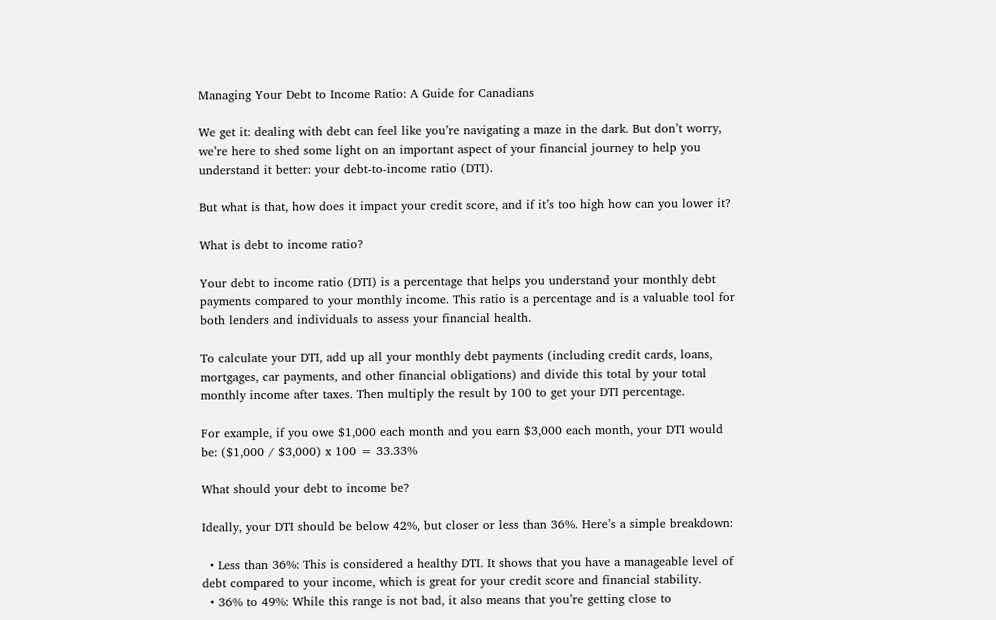Managing Your Debt to Income Ratio: A Guide for Canadians

We get it: dealing with debt can feel like you’re navigating a maze in the dark. But don’t worry, we’re here to shed some light on an important aspect of your financial journey to help you understand it better: your debt-to-income ratio (DTI).

But what is that, how does it impact your credit score, and if it’s too high how can you lower it?

What is debt to income ratio?

Your debt to income ratio (DTI) is a percentage that helps you understand your monthly debt payments compared to your monthly income. This ratio is a percentage and is a valuable tool for both lenders and individuals to assess your financial health.

To calculate your DTI, add up all your monthly debt payments (including credit cards, loans, mortgages, car payments, and other financial obligations) and divide this total by your total monthly income after taxes. Then multiply the result by 100 to get your DTI percentage.

For example, if you owe $1,000 each month and you earn $3,000 each month, your DTI would be: ($1,000 / $3,000) x 100 = 33.33%

What should your debt to income be?

Ideally, your DTI should be below 42%, but closer or less than 36%. Here’s a simple breakdown:

  • Less than 36%: This is considered a healthy DTI. It shows that you have a manageable level of debt compared to your income, which is great for your credit score and financial stability.
  • 36% to 49%: While this range is not bad, it also means that you’re getting close to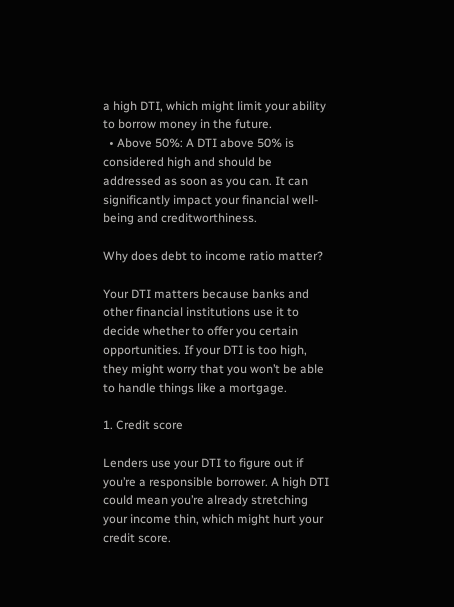a high DTI, which might limit your ability to borrow money in the future.
  • Above 50%: A DTI above 50% is considered high and should be addressed as soon as you can. It can significantly impact your financial well-being and creditworthiness.

Why does debt to income ratio matter?

Your DTI matters because banks and other financial institutions use it to decide whether to offer you certain opportunities. If your DTI is too high, they might worry that you won’t be able to handle things like a mortgage.

1. Credit score

Lenders use your DTI to figure out if you’re a responsible borrower. A high DTI could mean you’re already stretching your income thin, which might hurt your credit score.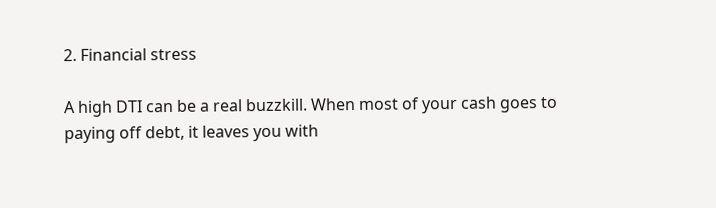2. Financial stress

A high DTI can be a real buzzkill. When most of your cash goes to paying off debt, it leaves you with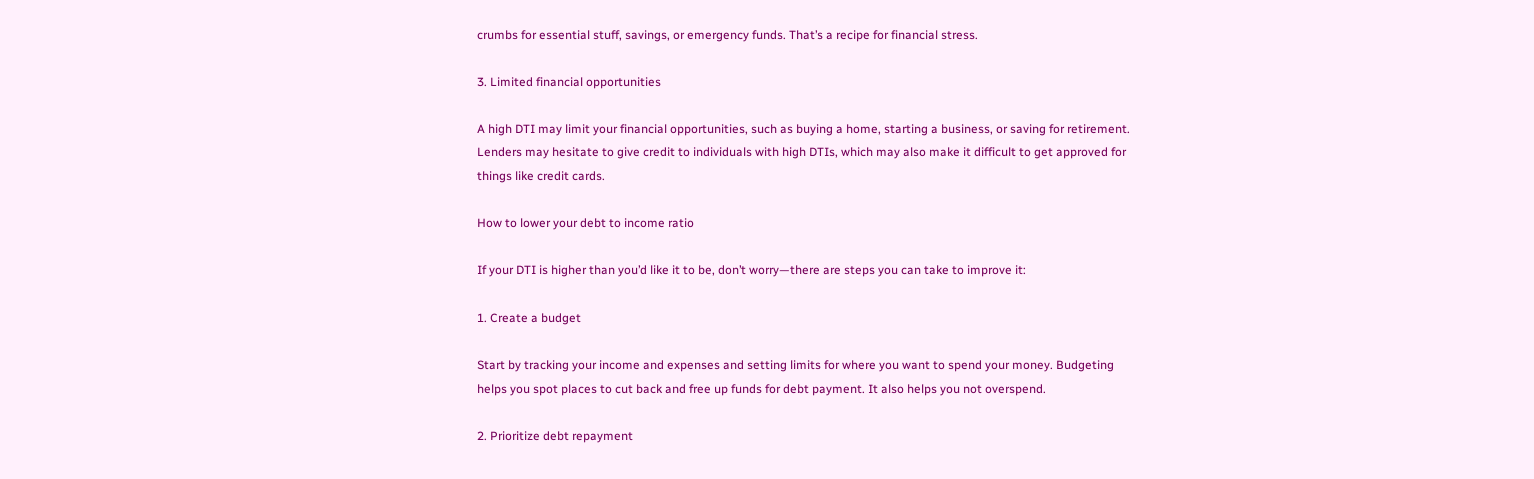crumbs for essential stuff, savings, or emergency funds. That’s a recipe for financial stress.

3. Limited financial opportunities

A high DTI may limit your financial opportunities, such as buying a home, starting a business, or saving for retirement. Lenders may hesitate to give credit to individuals with high DTIs, which may also make it difficult to get approved for things like credit cards.

How to lower your debt to income ratio

If your DTI is higher than you’d like it to be, don’t worry—there are steps you can take to improve it:

1. Create a budget

Start by tracking your income and expenses and setting limits for where you want to spend your money. Budgeting helps you spot places to cut back and free up funds for debt payment. It also helps you not overspend.

2. Prioritize debt repayment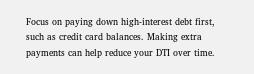Focus on paying down high-interest debt first, such as credit card balances. Making extra payments can help reduce your DTI over time.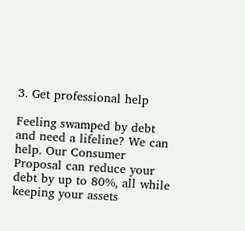3. Get professional help

Feeling swamped by debt and need a lifeline? We can help. Our Consumer Proposal can reduce your debt by up to 80%, all while keeping your assets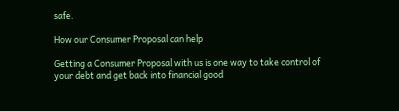safe.

How our Consumer Proposal can help

Getting a Consumer Proposal with us is one way to take control of your debt and get back into financial good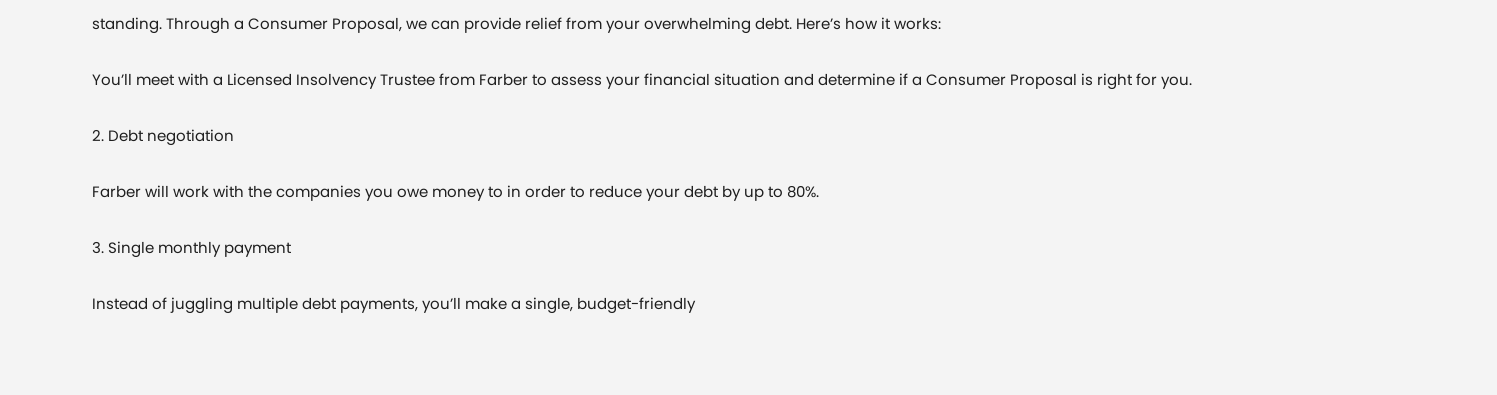standing. Through a Consumer Proposal, we can provide relief from your overwhelming debt. Here’s how it works:

You’ll meet with a Licensed Insolvency Trustee from Farber to assess your financial situation and determine if a Consumer Proposal is right for you.

2. Debt negotiation

Farber will work with the companies you owe money to in order to reduce your debt by up to 80%.

3. Single monthly payment

Instead of juggling multiple debt payments, you’ll make a single, budget-friendly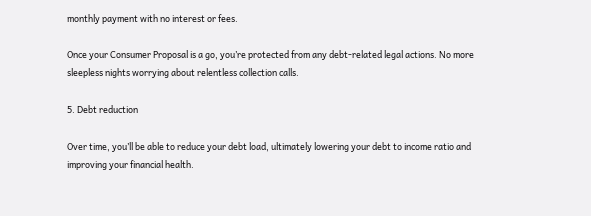monthly payment with no interest or fees.

Once your Consumer Proposal is a go, you’re protected from any debt-related legal actions. No more sleepless nights worrying about relentless collection calls.

5. Debt reduction

Over time, you’ll be able to reduce your debt load, ultimately lowering your debt to income ratio and improving your financial health.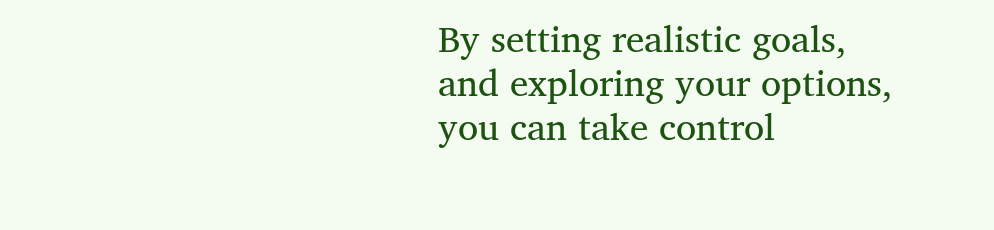By setting realistic goals, and exploring your options, you can take control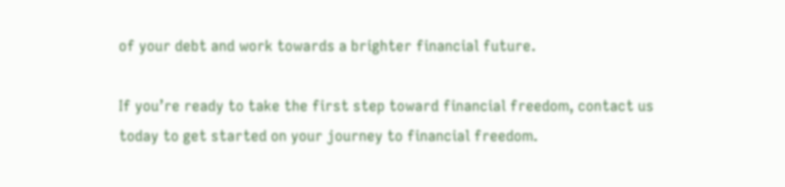of your debt and work towards a brighter financial future.

If you’re ready to take the first step toward financial freedom, contact us today to get started on your journey to financial freedom.